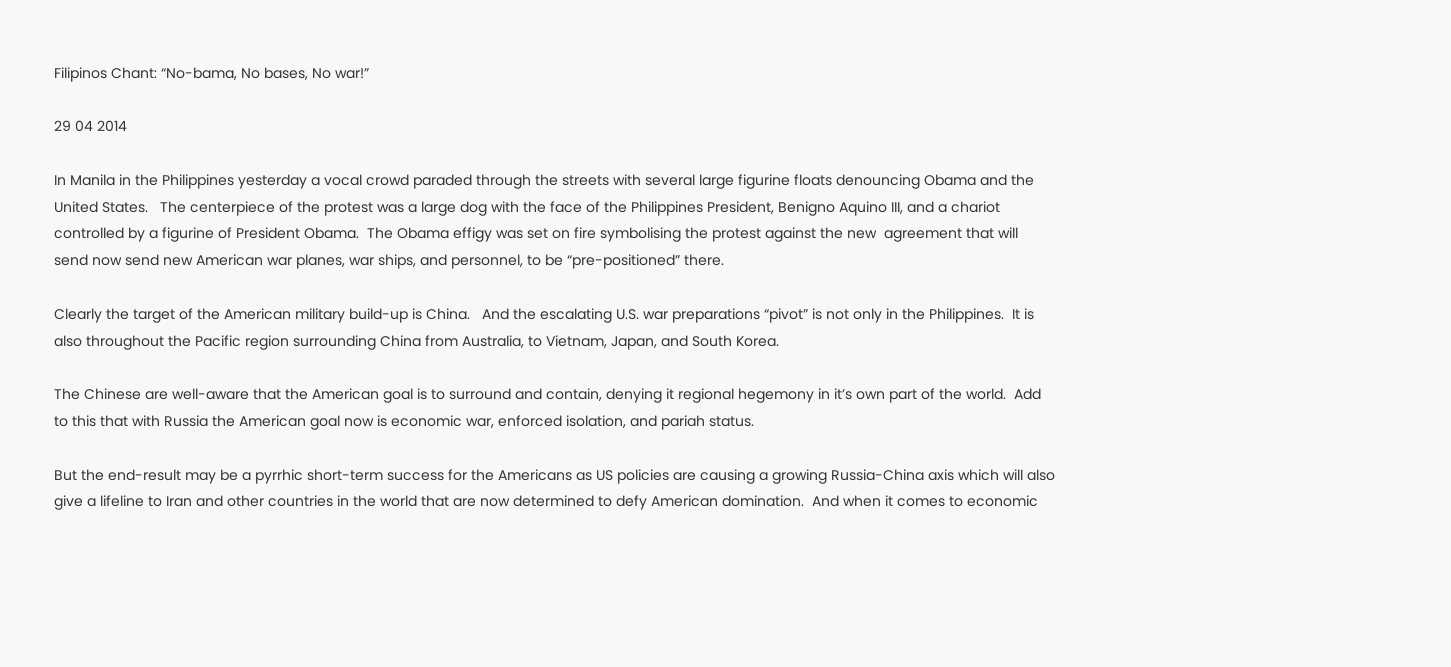Filipinos Chant: “No-bama, No bases, No war!”

29 04 2014

In Manila in the Philippines yesterday a vocal crowd paraded through the streets with several large figurine floats denouncing Obama and the United States.   The centerpiece of the protest was a large dog with the face of the Philippines President, Benigno Aquino III, and a chariot controlled by a figurine of President Obama.  The Obama effigy was set on fire symbolising the protest against the new  agreement that will send now send new American war planes, war ships, and personnel, to be “pre-positioned” there.

Clearly the target of the American military build-up is China.   And the escalating U.S. war preparations “pivot” is not only in the Philippines.  It is also throughout the Pacific region surrounding China from Australia, to Vietnam, Japan, and South Korea.

The Chinese are well-aware that the American goal is to surround and contain, denying it regional hegemony in it’s own part of the world.  Add to this that with Russia the American goal now is economic war, enforced isolation, and pariah status.

But the end-result may be a pyrrhic short-term success for the Americans as US policies are causing a growing Russia-China axis which will also give a lifeline to Iran and other countries in the world that are now determined to defy American domination.  And when it comes to economic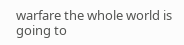warfare the whole world is going to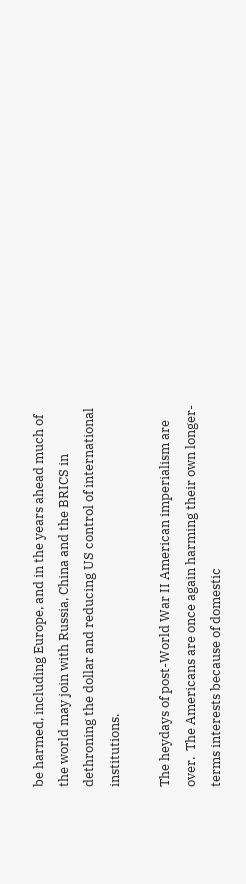be harmed, including Europe, and in the years ahead much of the world may join with Russia, China and the BRICS in dethroning the dollar and reducing US control of international institutions.

The heydays of post-World War II American imperialism are over.  The Americans are once again harming their own longer-terms interests because of domestic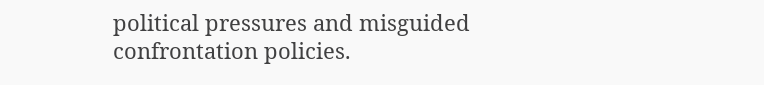political pressures and misguided confrontation policies.